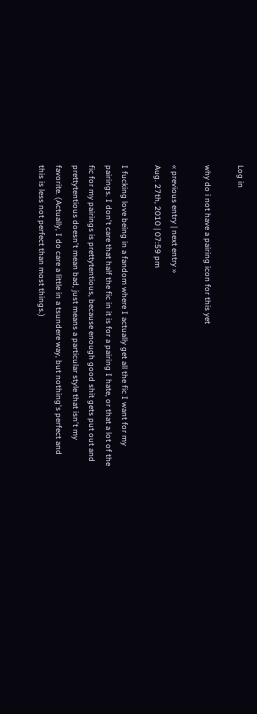Log in

why do i not have a pairing icon for this yet

« previous entry | next entry »
Aug. 27th, 2010 | 07:59 pm

I fucking love being in a fandom where I actually get all the fic I want for my pairings. I don't care that half the fic in it is for a pairing I hate, or that a lot of the fic for my pairings is prettytentious, because enough good shit gets put out and prettytentious doesn't mean bad, just means a particular style that isn't my favorite. (Actually, I do care a little in a tsundere way, but nothing's perfect and this is less not perfect than most things.)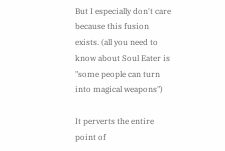But I especially don't care because this fusion exists. (all you need to know about Soul Eater is "some people can turn into magical weapons")

It perverts the entire point of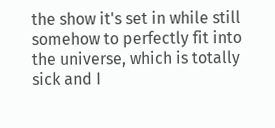the show it's set in while still somehow to perfectly fit into the universe, which is totally sick and I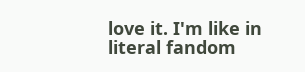love it. I'm like in literal fandom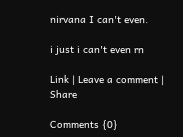nirvana I can't even.

i just i can't even rn

Link | Leave a comment | Share

Comments {0}